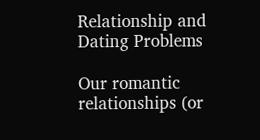Relationship and Dating Problems

Our romantic relationships (or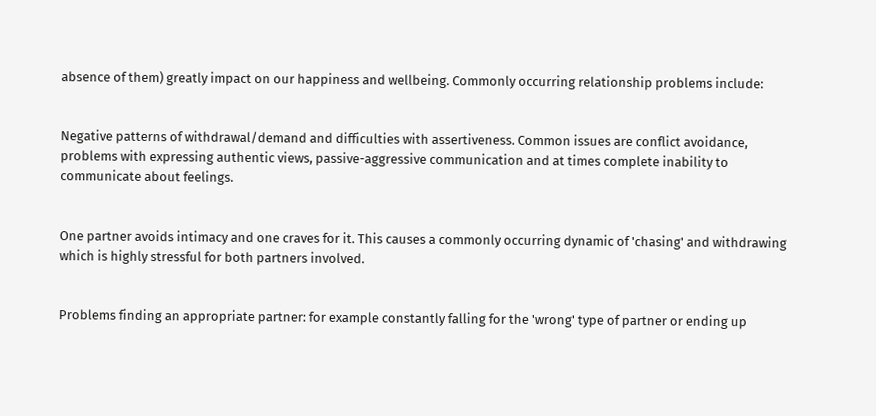absence of them) greatly impact on our happiness and wellbeing. Commonly occurring relationship problems include:


Negative patterns of withdrawal/demand and difficulties with assertiveness. Common issues are conflict avoidance, problems with expressing authentic views, passive-aggressive communication and at times complete inability to communicate about feelings.


One partner avoids intimacy and one craves for it. This causes a commonly occurring dynamic of 'chasing' and withdrawing which is highly stressful for both partners involved.


Problems finding an appropriate partner: for example constantly falling for the 'wrong' type of partner or ending up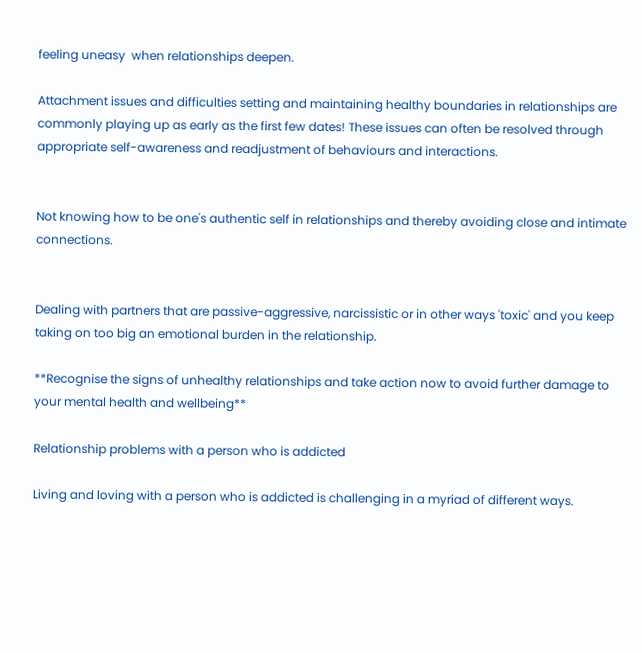feeling uneasy  when relationships deepen.

Attachment issues and difficulties setting and maintaining healthy boundaries in relationships are commonly playing up as early as the first few dates! These issues can often be resolved through appropriate self-awareness and readjustment of behaviours and interactions.


Not knowing how to be one's authentic self in relationships and thereby avoiding close and intimate connections.


Dealing with partners that are passive-aggressive, narcissistic or in other ways 'toxic' and you keep taking on too big an emotional burden in the relationship.

**Recognise the signs of unhealthy relationships and take action now to avoid further damage to your mental health and wellbeing**

Relationship problems with a person who is addicted

Living and loving with a person who is addicted is challenging in a myriad of different ways.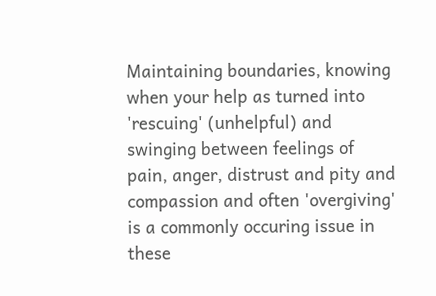Maintaining boundaries, knowing when your help as turned into 'rescuing' (unhelpful) and swinging between feelings of pain, anger, distrust and pity and compassion and often 'overgiving' is a commonly occuring issue in these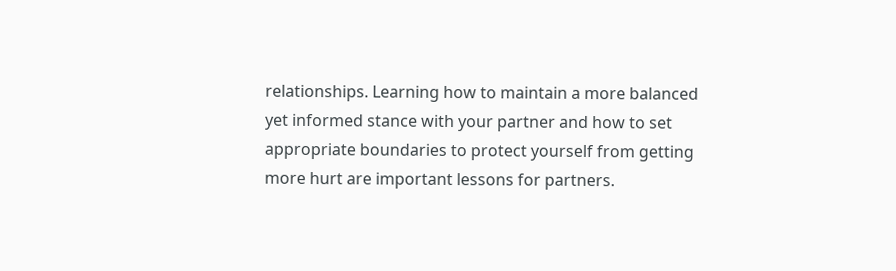relationships. Learning how to maintain a more balanced yet informed stance with your partner and how to set appropriate boundaries to protect yourself from getting more hurt are important lessons for partners.